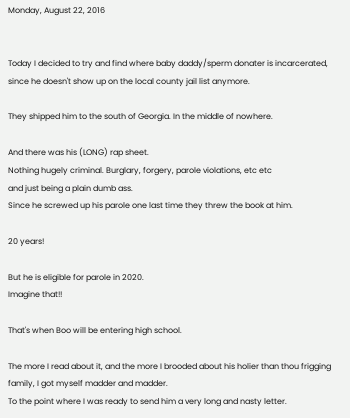Monday, August 22, 2016


Today I decided to try and find where baby daddy/sperm donater is incarcerated, since he doesn't show up on the local county jail list anymore.

They shipped him to the south of Georgia. In the middle of nowhere.

And there was his (LONG) rap sheet.
Nothing hugely criminal. Burglary, forgery, parole violations, etc etc
and just being a plain dumb ass.
Since he screwed up his parole one last time they threw the book at him.

20 years!

But he is eligible for parole in 2020.
Imagine that!!

That's when Boo will be entering high school.

The more I read about it, and the more I brooded about his holier than thou frigging family, I got myself madder and madder.
To the point where I was ready to send him a very long and nasty letter.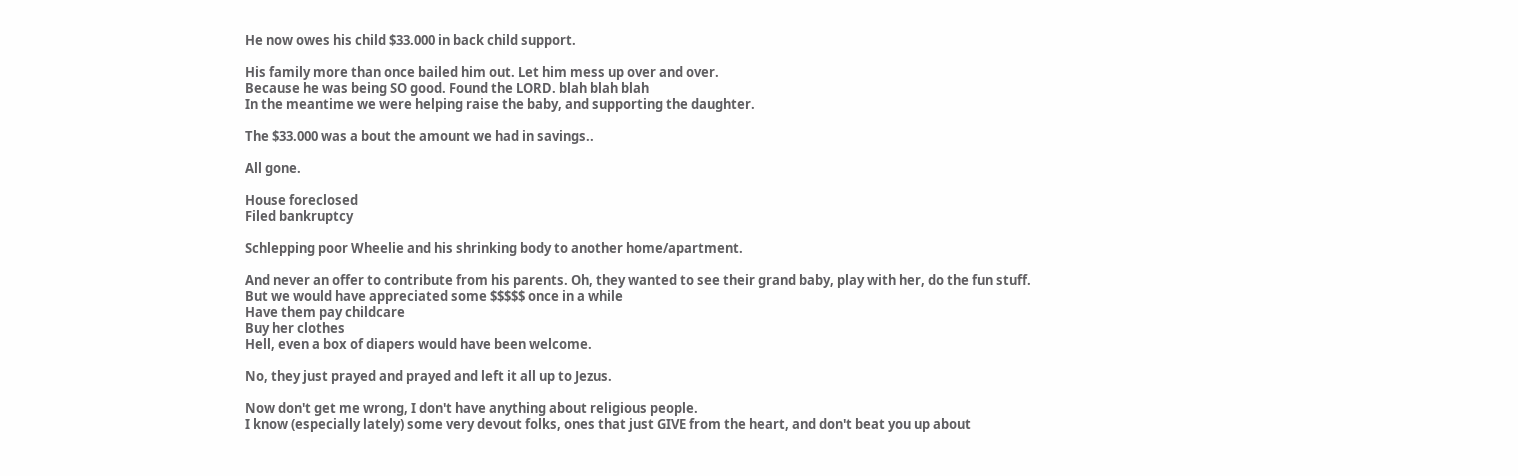He now owes his child $33.000 in back child support.

His family more than once bailed him out. Let him mess up over and over.
Because he was being SO good. Found the LORD. blah blah blah
In the meantime we were helping raise the baby, and supporting the daughter.

The $33.000 was a bout the amount we had in savings..

All gone.

House foreclosed
Filed bankruptcy

Schlepping poor Wheelie and his shrinking body to another home/apartment.

And never an offer to contribute from his parents. Oh, they wanted to see their grand baby, play with her, do the fun stuff.
But we would have appreciated some $$$$$ once in a while
Have them pay childcare
Buy her clothes
Hell, even a box of diapers would have been welcome.

No, they just prayed and prayed and left it all up to Jezus.

Now don't get me wrong, I don't have anything about religious people.
I know (especially lately) some very devout folks, ones that just GIVE from the heart, and don't beat you up about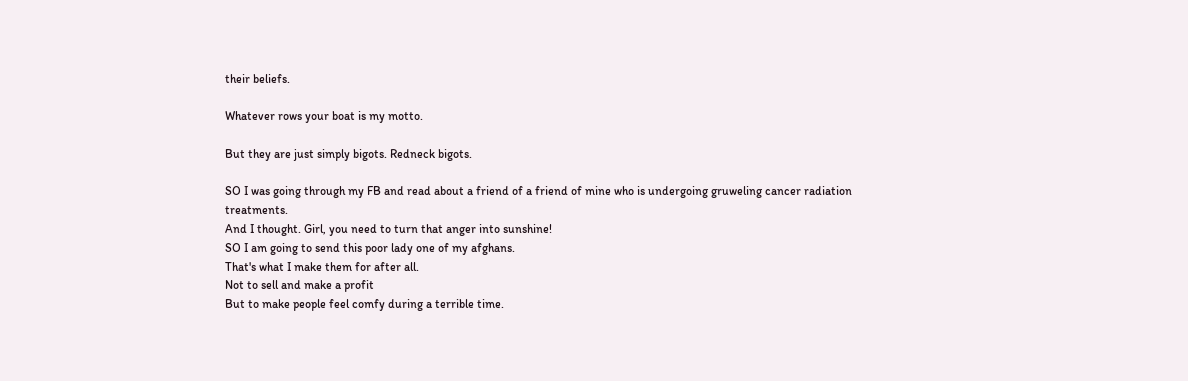their beliefs.

Whatever rows your boat is my motto.

But they are just simply bigots. Redneck bigots.

SO I was going through my FB and read about a friend of a friend of mine who is undergoing gruweling cancer radiation treatments.
And I thought. Girl, you need to turn that anger into sunshine!
SO I am going to send this poor lady one of my afghans.
That's what I make them for after all.
Not to sell and make a profit
But to make people feel comfy during a terrible time.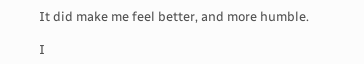It did make me feel better, and more humble.

I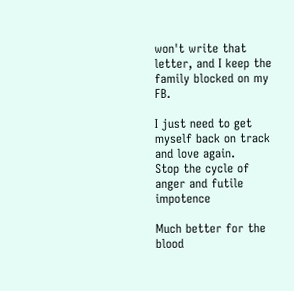won't write that letter, and I keep the family blocked on my FB.

I just need to get myself back on track and love again.
Stop the cycle of anger and futile impotence

Much better for the blood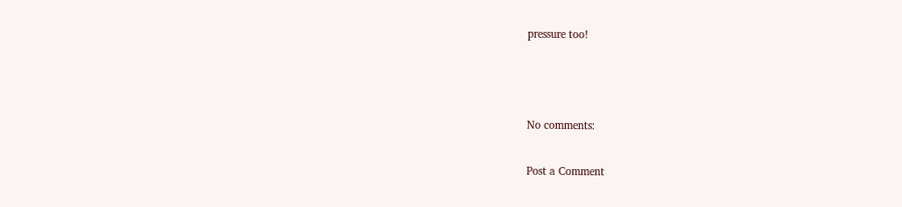pressure too!



No comments:

Post a Comment